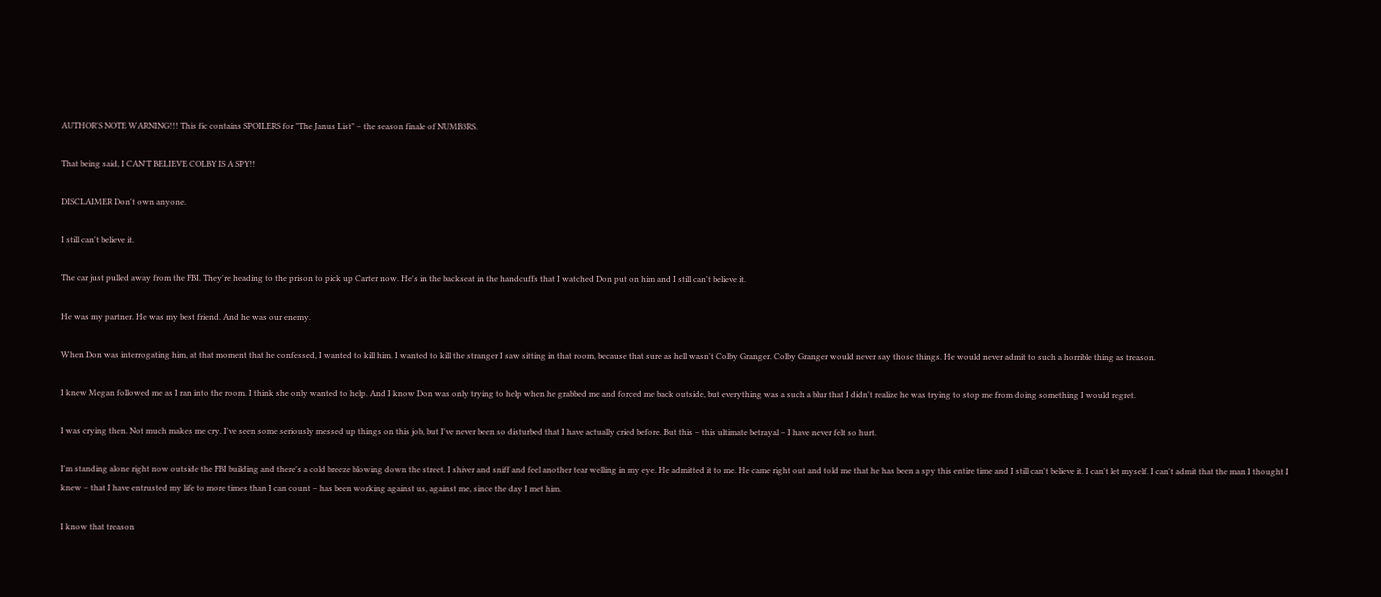AUTHOR'S NOTE WARNING!!! This fic contains SPOILERS for "The Janus List" – the season finale of NUMB3RS.

That being said, I CAN'T BELIEVE COLBY IS A SPY!!

DISCLAIMER Don't own anyone.

I still can't believe it.

The car just pulled away from the FBI. They're heading to the prison to pick up Carter now. He's in the backseat in the handcuffs that I watched Don put on him and I still can't believe it.

He was my partner. He was my best friend. And he was our enemy.

When Don was interrogating him, at that moment that he confessed, I wanted to kill him. I wanted to kill the stranger I saw sitting in that room, because that sure as hell wasn't Colby Granger. Colby Granger would never say those things. He would never admit to such a horrible thing as treason.

I knew Megan followed me as I ran into the room. I think she only wanted to help. And I know Don was only trying to help when he grabbed me and forced me back outside, but everything was a such a blur that I didn't realize he was trying to stop me from doing something I would regret.

I was crying then. Not much makes me cry. I've seen some seriously messed up things on this job, but I've never been so disturbed that I have actually cried before. But this – this ultimate betrayal – I have never felt so hurt.

I'm standing alone right now outside the FBI building and there's a cold breeze blowing down the street. I shiver and sniff and feel another tear welling in my eye. He admitted it to me. He came right out and told me that he has been a spy this entire time and I still can't believe it. I can't let myself. I can't admit that the man I thought I knew – that I have entrusted my life to more times than I can count – has been working against us, against me, since the day I met him.

I know that treason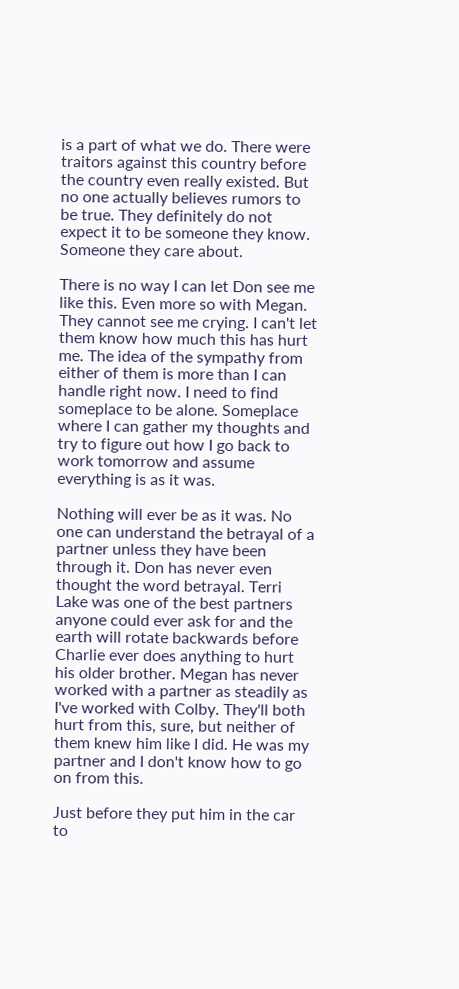is a part of what we do. There were traitors against this country before the country even really existed. But no one actually believes rumors to be true. They definitely do not expect it to be someone they know. Someone they care about.

There is no way I can let Don see me like this. Even more so with Megan. They cannot see me crying. I can't let them know how much this has hurt me. The idea of the sympathy from either of them is more than I can handle right now. I need to find someplace to be alone. Someplace where I can gather my thoughts and try to figure out how I go back to work tomorrow and assume everything is as it was.

Nothing will ever be as it was. No one can understand the betrayal of a partner unless they have been through it. Don has never even thought the word betrayal. Terri Lake was one of the best partners anyone could ever ask for and the earth will rotate backwards before Charlie ever does anything to hurt his older brother. Megan has never worked with a partner as steadily as I've worked with Colby. They'll both hurt from this, sure, but neither of them knew him like I did. He was my partner and I don't know how to go on from this.

Just before they put him in the car to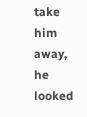take him away, he looked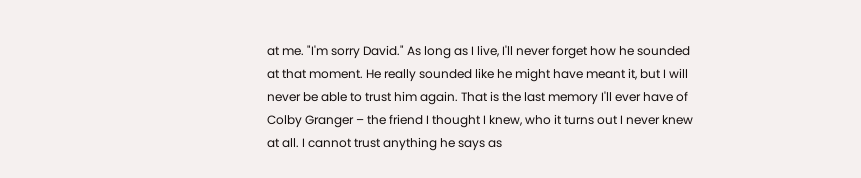at me. "I'm sorry David." As long as I live, I'll never forget how he sounded at that moment. He really sounded like he might have meant it, but I will never be able to trust him again. That is the last memory I'll ever have of Colby Granger – the friend I thought I knew, who it turns out I never knew at all. I cannot trust anything he says as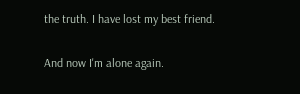the truth. I have lost my best friend.

And now I'm alone again.